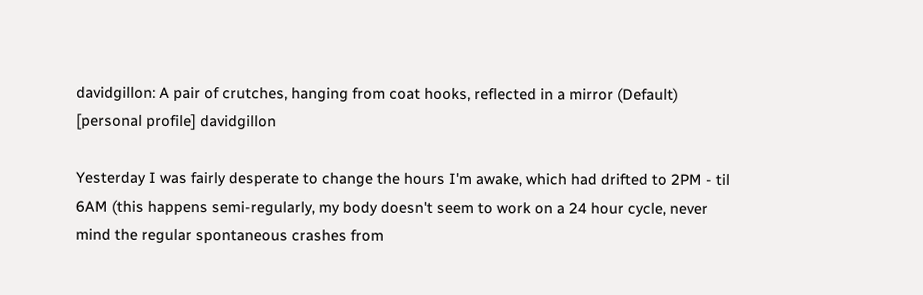davidgillon: A pair of crutches, hanging from coat hooks, reflected in a mirror (Default)
[personal profile] davidgillon

Yesterday I was fairly desperate to change the hours I'm awake, which had drifted to 2PM - til 6AM (this happens semi-regularly, my body doesn't seem to work on a 24 hour cycle, never mind the regular spontaneous crashes from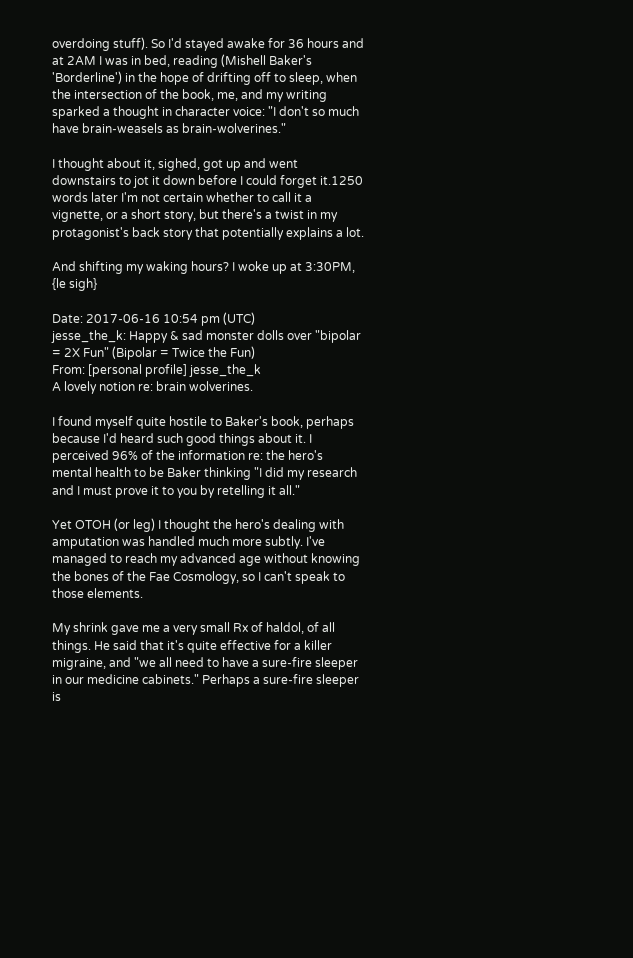overdoing stuff). So I'd stayed awake for 36 hours and at 2AM I was in bed, reading (Mishell Baker's 'Borderline') in the hope of drifting off to sleep, when the intersection of the book, me, and my writing sparked a thought in character voice: "I don't so much have brain-weasels as brain-wolverines."

I thought about it, sighed, got up and went downstairs to jot it down before I could forget it.1250 words later I'm not certain whether to call it a vignette, or a short story, but there's a twist in my protagonist's back story that potentially explains a lot.

And shifting my waking hours? I woke up at 3:30PM, {le sigh}

Date: 2017-06-16 10:54 pm (UTC)
jesse_the_k: Happy & sad monster dolls over "bipolar = 2X Fun" (Bipolar = Twice the Fun)
From: [personal profile] jesse_the_k
A lovely notion re: brain wolverines.

I found myself quite hostile to Baker's book, perhaps because I'd heard such good things about it. I perceived 96% of the information re: the hero's mental health to be Baker thinking "I did my research and I must prove it to you by retelling it all."

Yet OTOH (or leg) I thought the hero's dealing with amputation was handled much more subtly. I've managed to reach my advanced age without knowing the bones of the Fae Cosmology, so I can't speak to those elements.

My shrink gave me a very small Rx of haldol, of all things. He said that it's quite effective for a killer migraine, and "we all need to have a sure-fire sleeper in our medicine cabinets." Perhaps a sure-fire sleeper is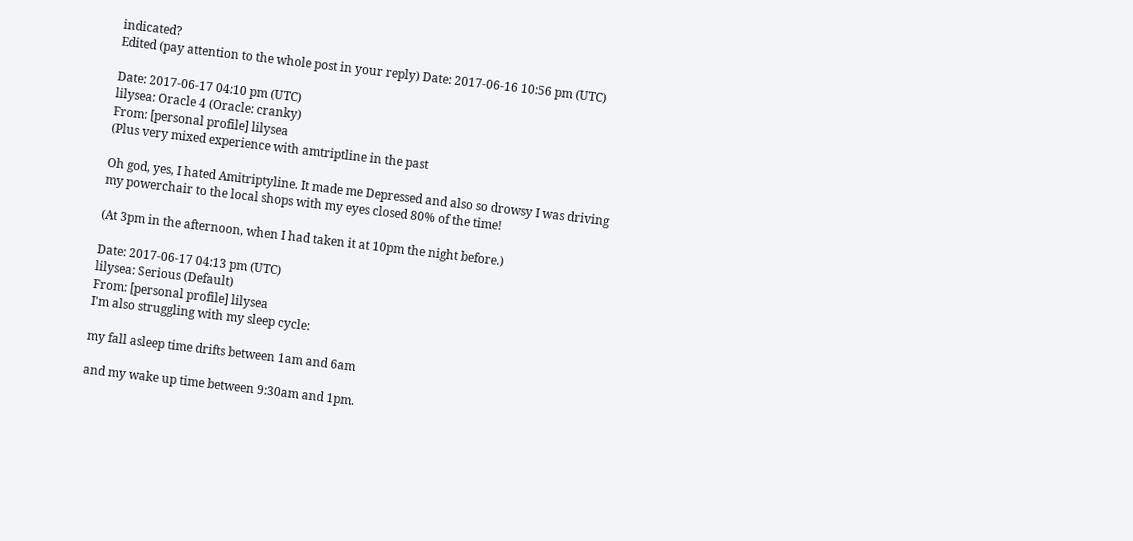indicated?
Edited (pay attention to the whole post in your reply) Date: 2017-06-16 10:56 pm (UTC)

Date: 2017-06-17 04:10 pm (UTC)
lilysea: Oracle 4 (Oracle: cranky)
From: [personal profile] lilysea
(Plus very mixed experience with amtriptline in the past

Oh god, yes, I hated Amitriptyline. It made me Depressed and also so drowsy I was driving my powerchair to the local shops with my eyes closed 80% of the time!

(At 3pm in the afternoon, when I had taken it at 10pm the night before.)

Date: 2017-06-17 04:13 pm (UTC)
lilysea: Serious (Default)
From: [personal profile] lilysea
I'm also struggling with my sleep cycle:

my fall asleep time drifts between 1am and 6am

and my wake up time between 9:30am and 1pm.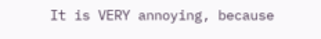It is VERY annoying, because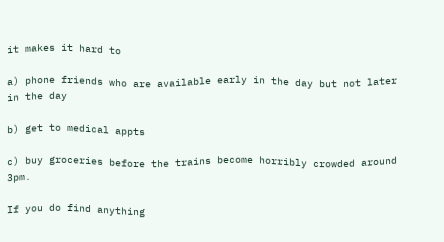it makes it hard to

a) phone friends who are available early in the day but not later in the day

b) get to medical appts

c) buy groceries before the trains become horribly crowded around 3pm.

If you do find anything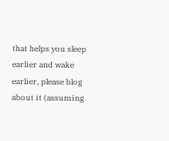that helps you sleep earlier and wake earlier, please blog about it (assuming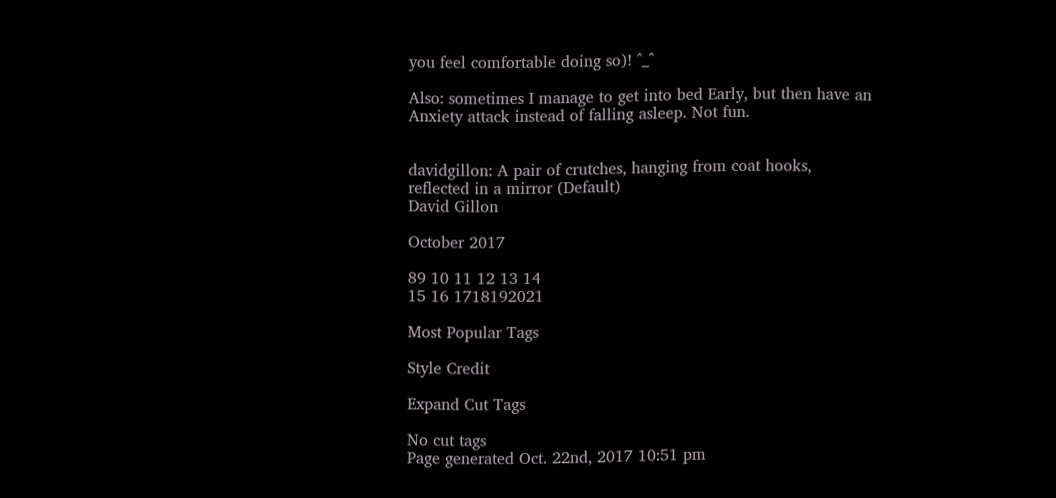you feel comfortable doing so)! ^_^

Also: sometimes I manage to get into bed Early, but then have an Anxiety attack instead of falling asleep. Not fun.


davidgillon: A pair of crutches, hanging from coat hooks, reflected in a mirror (Default)
David Gillon

October 2017

89 10 11 12 13 14
15 16 1718192021

Most Popular Tags

Style Credit

Expand Cut Tags

No cut tags
Page generated Oct. 22nd, 2017 10:51 pm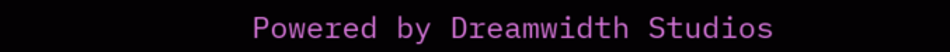Powered by Dreamwidth Studios